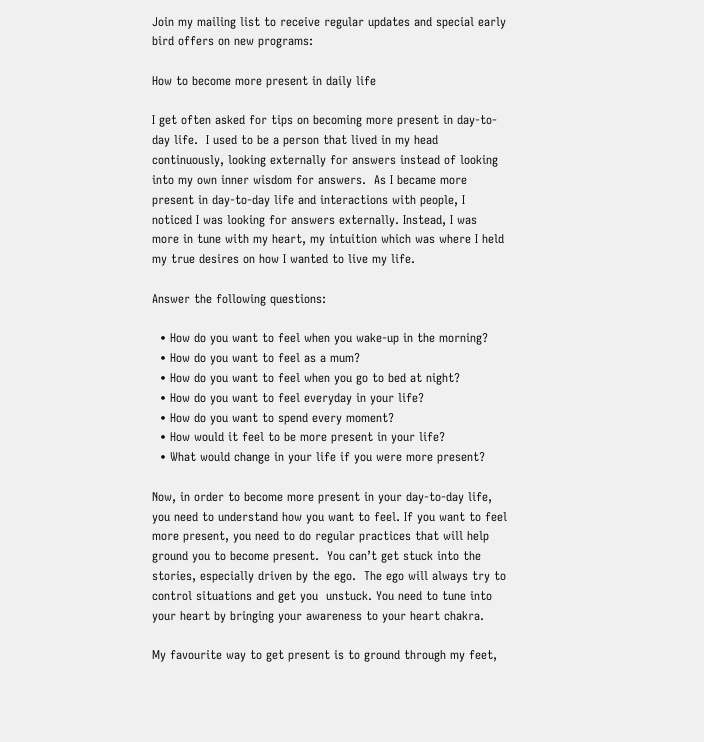Join my mailing list to receive regular updates and special early bird offers on new programs:

How to become more present in daily life

I get often asked for tips on becoming more present in day-to-day life.  I used to be a person that lived in my head continuously, looking externally for answers instead of looking into my own inner wisdom for answers.  As I became more present in day-to-day life and interactions with people, I noticed I was looking for answers externally. Instead, I was more in tune with my heart, my intuition which was where I held my true desires on how I wanted to live my life.

Answer the following questions:

  • How do you want to feel when you wake-up in the morning?
  • How do you want to feel as a mum?
  • How do you want to feel when you go to bed at night?
  • How do you want to feel everyday in your life?
  • How do you want to spend every moment?
  • How would it feel to be more present in your life?
  • What would change in your life if you were more present?

Now, in order to become more present in your day-to-day life, you need to understand how you want to feel. If you want to feel more present, you need to do regular practices that will help ground you to become present.  You can’t get stuck into the stories, especially driven by the ego.  The ego will always try to control situations and get you  unstuck. You need to tune into your heart by bringing your awareness to your heart chakra.

My favourite way to get present is to ground through my feet,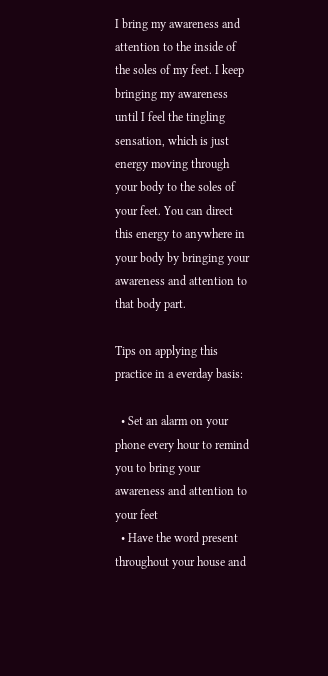I bring my awareness and attention to the inside of the soles of my feet. I keep bringing my awareness until I feel the tingling sensation, which is just energy moving through your body to the soles of your feet. You can direct this energy to anywhere in your body by bringing your awareness and attention to that body part.

Tips on applying this practice in a everday basis:

  • Set an alarm on your phone every hour to remind you to bring your awareness and attention to your feet
  • Have the word present throughout your house and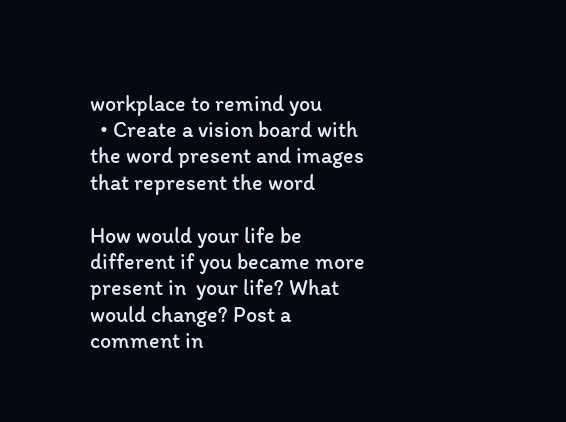workplace to remind you
  • Create a vision board with the word present and images that represent the word

How would your life be different if you became more present in  your life? What would change? Post a comment in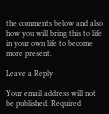the comments below and also how you will bring this to life in your own life to become more present.

Leave a Reply

Your email address will not be published. Required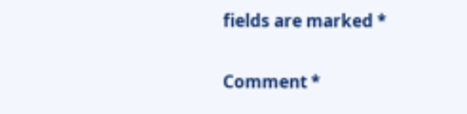fields are marked *

Comment *